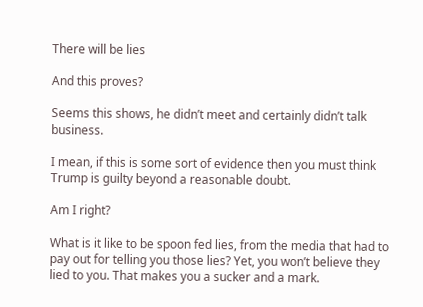There will be lies

And this proves?

Seems this shows, he didn’t meet and certainly didn’t talk business.

I mean, if this is some sort of evidence then you must think Trump is guilty beyond a reasonable doubt.

Am I right?

What is it like to be spoon fed lies, from the media that had to pay out for telling you those lies? Yet, you won’t believe they lied to you. That makes you a sucker and a mark.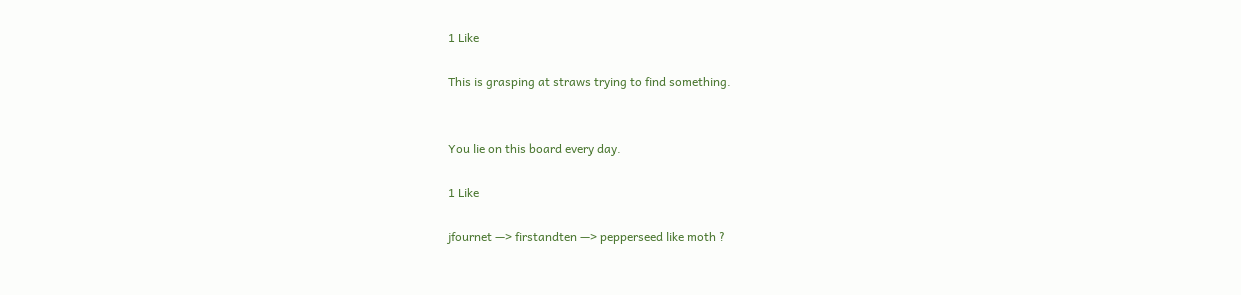1 Like

This is grasping at straws trying to find something.


You lie on this board every day.

1 Like

jfournet —> firstandten —> pepperseed like moth ?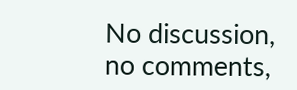No discussion, no comments,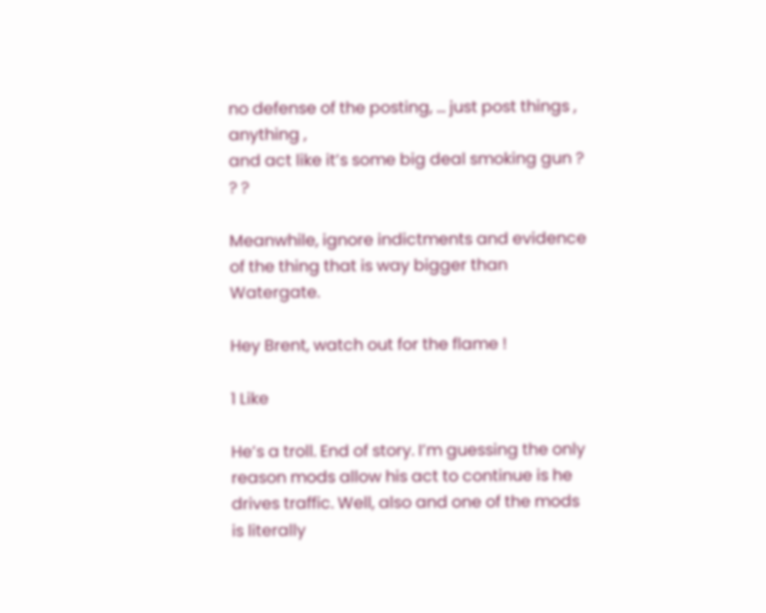no defense of the posting, … just post things , anything ,
and act like it’s some big deal smoking gun ? ? ?

Meanwhile, ignore indictments and evidence of the thing that is way bigger than Watergate.

Hey Brent, watch out for the flame !

1 Like

He’s a troll. End of story. I’m guessing the only reason mods allow his act to continue is he drives traffic. Well, also and one of the mods is literally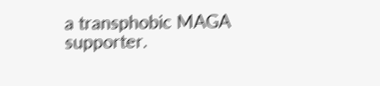a transphobic MAGA supporter.